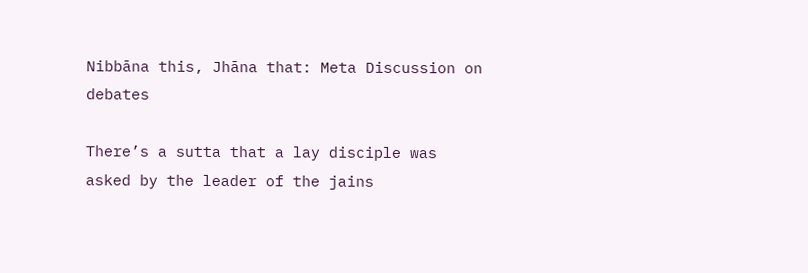Nibbāna this, Jhāna that: Meta Discussion on debates

There’s a sutta that a lay disciple was asked by the leader of the jains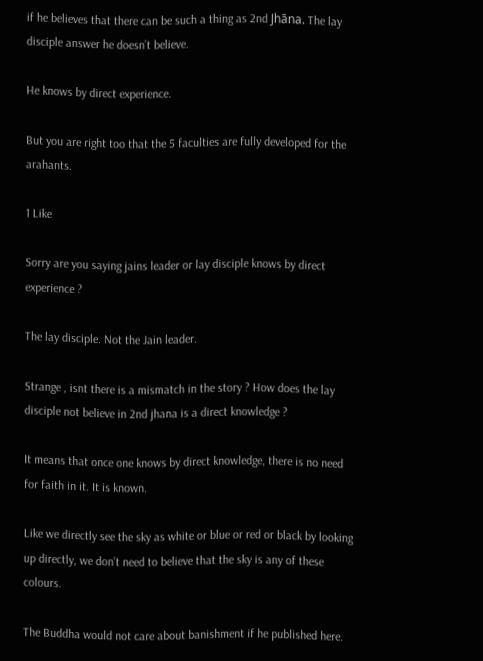if he believes that there can be such a thing as 2nd Jhāna. The lay disciple answer he doesn’t believe.

He knows by direct experience.

But you are right too that the 5 faculties are fully developed for the arahants.

1 Like

Sorry are you saying jains leader or lay disciple knows by direct experience ?

The lay disciple. Not the Jain leader.

Strange , isnt there is a mismatch in the story ? How does the lay disciple not believe in 2nd jhana is a direct knowledge ?

It means that once one knows by direct knowledge, there is no need for faith in it. It is known.

Like we directly see the sky as white or blue or red or black by looking up directly, we don’t need to believe that the sky is any of these colours.

The Buddha would not care about banishment if he published here.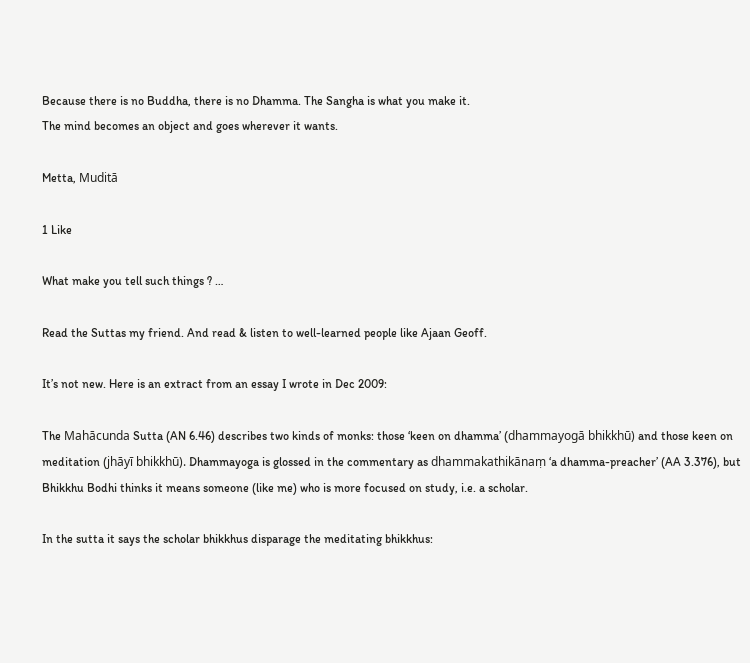Because there is no Buddha, there is no Dhamma. The Sangha is what you make it.
The mind becomes an object and goes wherever it wants.

Metta, Muditā

1 Like

What make you tell such things ? …

Read the Suttas my friend. And read & listen to well-learned people like Ajaan Geoff.

It’s not new. Here is an extract from an essay I wrote in Dec 2009:

The Mahācunda Sutta (AN 6.46) describes two kinds of monks: those ‘keen on dhamma’ (dhammayogā bhikkhū) and those keen on meditation (jhāyī bhikkhū). Dhammayoga is glossed in the commentary as dhammakathikānaṃ ‘a dhamma-preacher’ (AA 3.376), but Bhikkhu Bodhi thinks it means someone (like me) who is more focused on study, i.e. a scholar.

In the sutta it says the scholar bhikkhus disparage the meditating bhikkhus: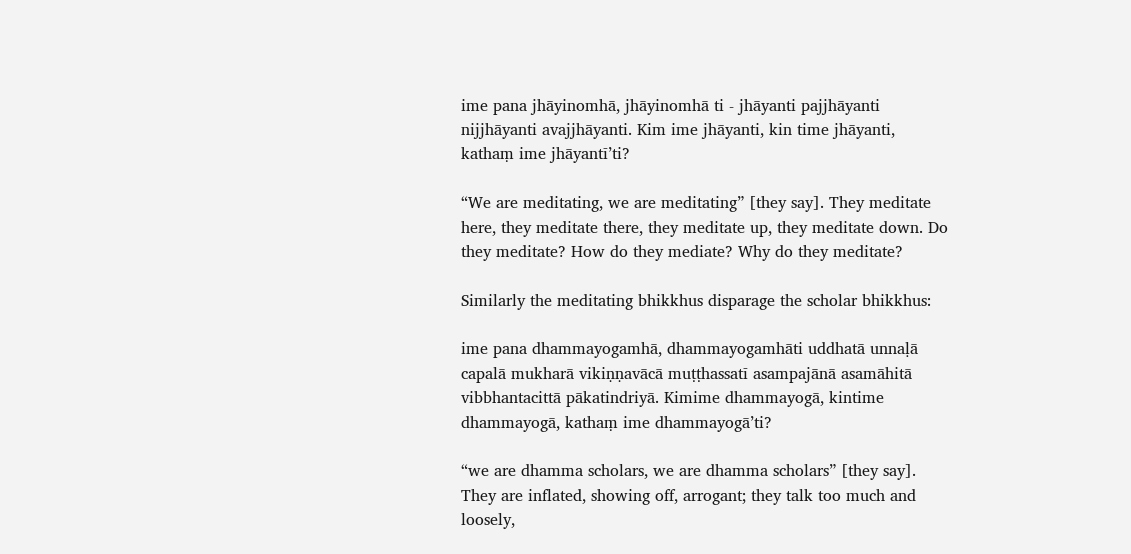ime pana jhāyinomhā, jhāyinomhā ti - jhāyanti pajjhāyanti nijjhāyanti avajjhāyanti. Kim ime jhāyanti, kin time jhāyanti, kathaṃ ime jhāyantī’ti?

“We are meditating, we are meditating” [they say]. They meditate here, they meditate there, they meditate up, they meditate down. Do they meditate? How do they mediate? Why do they meditate?

Similarly the meditating bhikkhus disparage the scholar bhikkhus:

ime pana dhammayogamhā, dhammayogamhāti uddhatā unnaḷā capalā mukharā vikiṇṇavācā muṭṭhassatī asampajānā asamāhitā vibbhantacittā pākatindriyā. Kimime dhammayogā, kintime dhammayogā, kathaṃ ime dhammayogā’ti?

“we are dhamma scholars, we are dhamma scholars” [they say]. They are inflated, showing off, arrogant; they talk too much and loosely,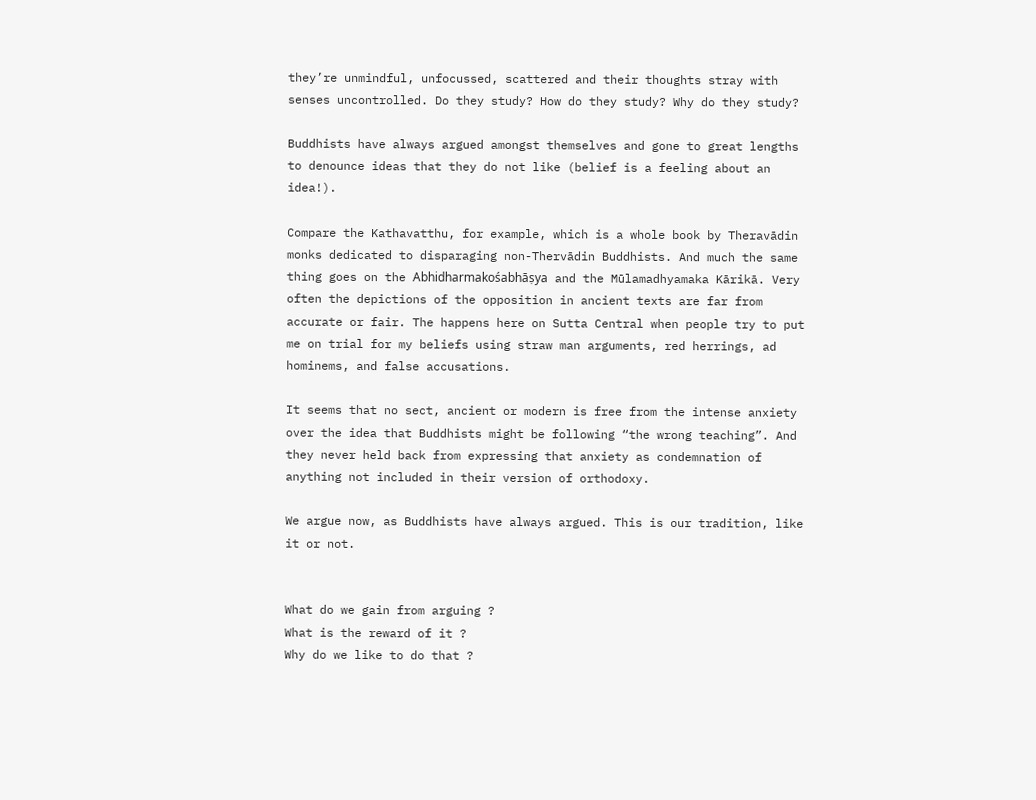they’re unmindful, unfocussed, scattered and their thoughts stray with senses uncontrolled. Do they study? How do they study? Why do they study?

Buddhists have always argued amongst themselves and gone to great lengths to denounce ideas that they do not like (belief is a feeling about an idea!).

Compare the Kathavatthu, for example, which is a whole book by Theravādin monks dedicated to disparaging non-Thervādin Buddhists. And much the same thing goes on the Abhidharmakośabhāṣya and the Mūlamadhyamaka Kārikā. Very often the depictions of the opposition in ancient texts are far from accurate or fair. The happens here on Sutta Central when people try to put me on trial for my beliefs using straw man arguments, red herrings, ad hominems, and false accusations.

It seems that no sect, ancient or modern is free from the intense anxiety over the idea that Buddhists might be following “the wrong teaching”. And they never held back from expressing that anxiety as condemnation of anything not included in their version of orthodoxy.

We argue now, as Buddhists have always argued. This is our tradition, like it or not.


What do we gain from arguing ?
What is the reward of it ?
Why do we like to do that ?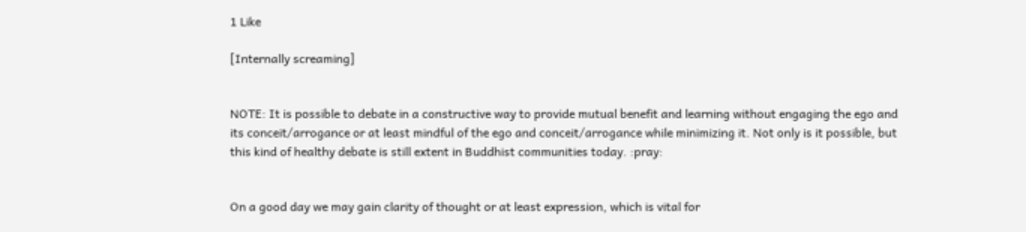1 Like

[Internally screaming]


NOTE: It is possible to debate in a constructive way to provide mutual benefit and learning without engaging the ego and its conceit/arrogance or at least mindful of the ego and conceit/arrogance while minimizing it. Not only is it possible, but this kind of healthy debate is still extent in Buddhist communities today. :pray:


On a good day we may gain clarity of thought or at least expression, which is vital for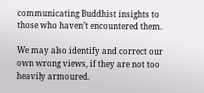communicating Buddhist insights to those who haven’t encountered them.

We may also identify and correct our own wrong views, if they are not too heavily armoured.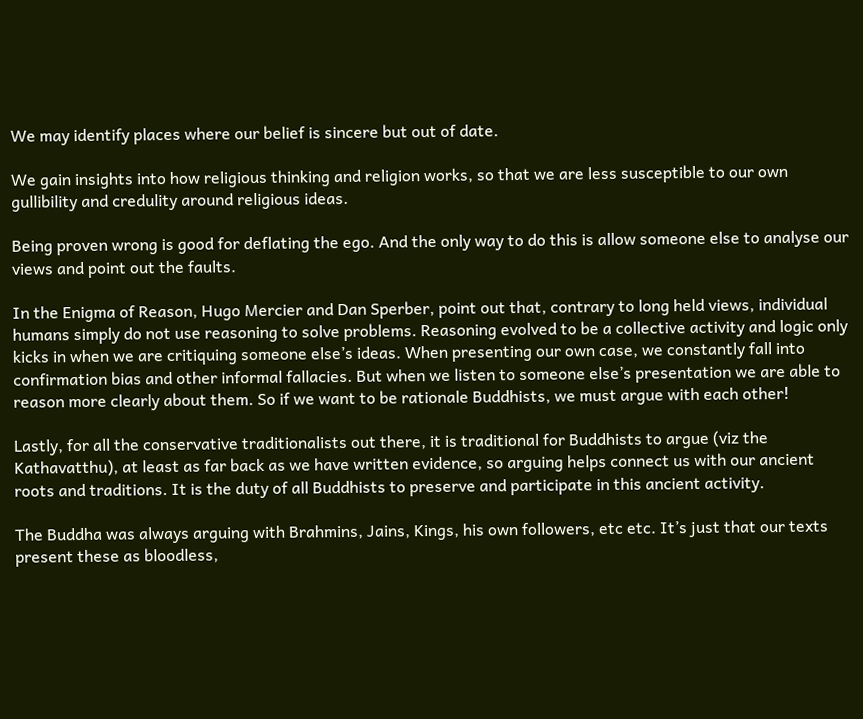We may identify places where our belief is sincere but out of date.

We gain insights into how religious thinking and religion works, so that we are less susceptible to our own gullibility and credulity around religious ideas.

Being proven wrong is good for deflating the ego. And the only way to do this is allow someone else to analyse our views and point out the faults.

In the Enigma of Reason, Hugo Mercier and Dan Sperber, point out that, contrary to long held views, individual humans simply do not use reasoning to solve problems. Reasoning evolved to be a collective activity and logic only kicks in when we are critiquing someone else’s ideas. When presenting our own case, we constantly fall into confirmation bias and other informal fallacies. But when we listen to someone else’s presentation we are able to reason more clearly about them. So if we want to be rationale Buddhists, we must argue with each other!

Lastly, for all the conservative traditionalists out there, it is traditional for Buddhists to argue (viz the Kathavatthu), at least as far back as we have written evidence, so arguing helps connect us with our ancient roots and traditions. It is the duty of all Buddhists to preserve and participate in this ancient activity.

The Buddha was always arguing with Brahmins, Jains, Kings, his own followers, etc etc. It’s just that our texts present these as bloodless,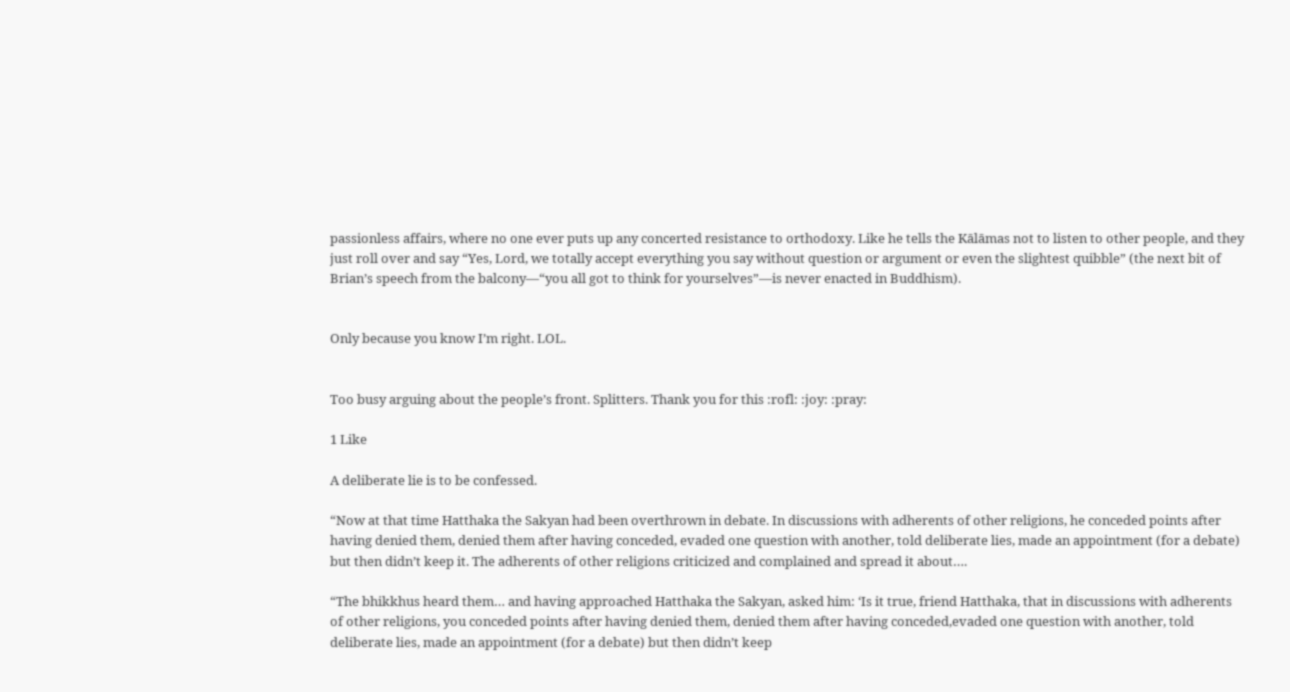passionless affairs, where no one ever puts up any concerted resistance to orthodoxy. Like he tells the Kālāmas not to listen to other people, and they just roll over and say “Yes, Lord, we totally accept everything you say without question or argument or even the slightest quibble” (the next bit of Brian’s speech from the balcony—“you all got to think for yourselves”—is never enacted in Buddhism).


Only because you know I’m right. LOL.


Too busy arguing about the people’s front. Splitters. Thank you for this :rofl: :joy: :pray:

1 Like

A deliberate lie is to be confessed.

“Now at that time Hatthaka the Sakyan had been overthrown in debate. In discussions with adherents of other religions, he conceded points after having denied them, denied them after having conceded, evaded one question with another, told deliberate lies, made an appointment (for a debate) but then didn’t keep it. The adherents of other religions criticized and complained and spread it about….

“The bhikkhus heard them… and having approached Hatthaka the Sakyan, asked him: ‘Is it true, friend Hatthaka, that in discussions with adherents of other religions, you conceded points after having denied them, denied them after having conceded,evaded one question with another, told deliberate lies, made an appointment (for a debate) but then didn’t keep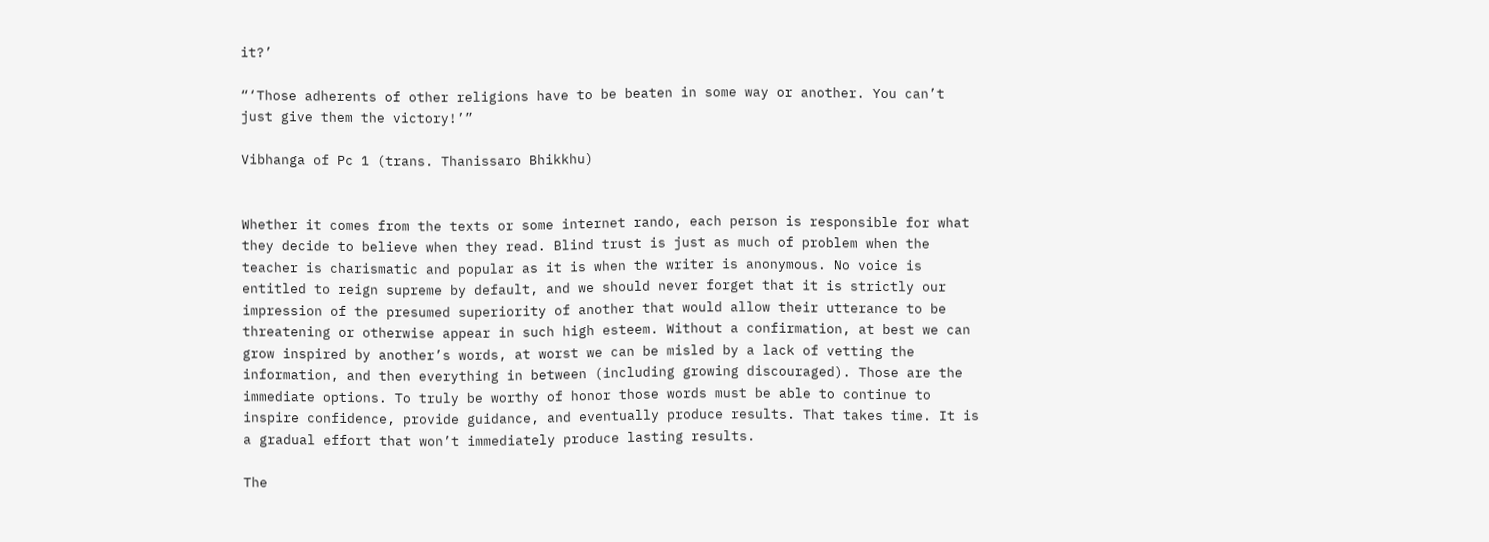it?’

“‘Those adherents of other religions have to be beaten in some way or another. You can’t just give them the victory!’”

Vibhanga of Pc 1 (trans. Thanissaro Bhikkhu)


Whether it comes from the texts or some internet rando, each person is responsible for what they decide to believe when they read. Blind trust is just as much of problem when the teacher is charismatic and popular as it is when the writer is anonymous. No voice is entitled to reign supreme by default, and we should never forget that it is strictly our impression of the presumed superiority of another that would allow their utterance to be threatening or otherwise appear in such high esteem. Without a confirmation, at best we can grow inspired by another’s words, at worst we can be misled by a lack of vetting the information, and then everything in between (including growing discouraged). Those are the immediate options. To truly be worthy of honor those words must be able to continue to inspire confidence, provide guidance, and eventually produce results. That takes time. It is a gradual effort that won’t immediately produce lasting results.

The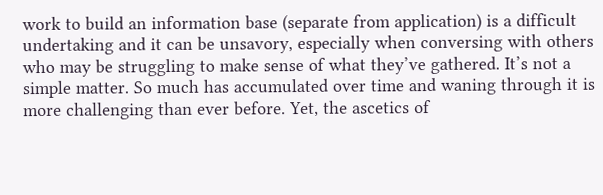work to build an information base (separate from application) is a difficult undertaking and it can be unsavory, especially when conversing with others who may be struggling to make sense of what they’ve gathered. It’s not a simple matter. So much has accumulated over time and waning through it is more challenging than ever before. Yet, the ascetics of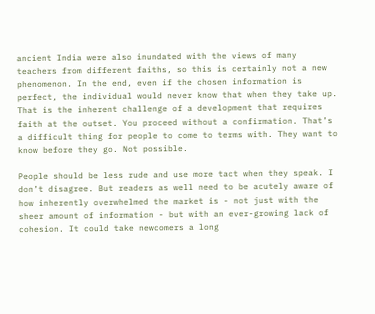ancient India were also inundated with the views of many teachers from different faiths, so this is certainly not a new phenomenon. In the end, even if the chosen information is perfect, the individual would never know that when they take up. That is the inherent challenge of a development that requires faith at the outset. You proceed without a confirmation. That’s a difficult thing for people to come to terms with. They want to know before they go. Not possible.

People should be less rude and use more tact when they speak. I don’t disagree. But readers as well need to be acutely aware of how inherently overwhelmed the market is - not just with the sheer amount of information - but with an ever-growing lack of cohesion. It could take newcomers a long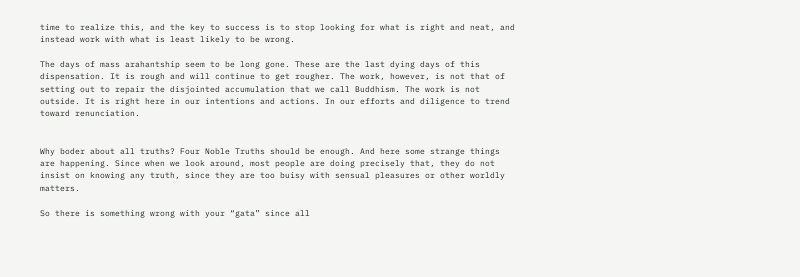time to realize this, and the key to success is to stop looking for what is right and neat, and instead work with what is least likely to be wrong.

The days of mass arahantship seem to be long gone. These are the last dying days of this dispensation. It is rough and will continue to get rougher. The work, however, is not that of setting out to repair the disjointed accumulation that we call Buddhism. The work is not outside. It is right here in our intentions and actions. In our efforts and diligence to trend toward renunciation.


Why boder about all truths? Four Noble Truths should be enough. And here some strange things are happening. Since when we look around, most people are doing precisely that, they do not insist on knowing any truth, since they are too buisy with sensual pleasures or other worldly matters.

So there is something wrong with your “gata” since all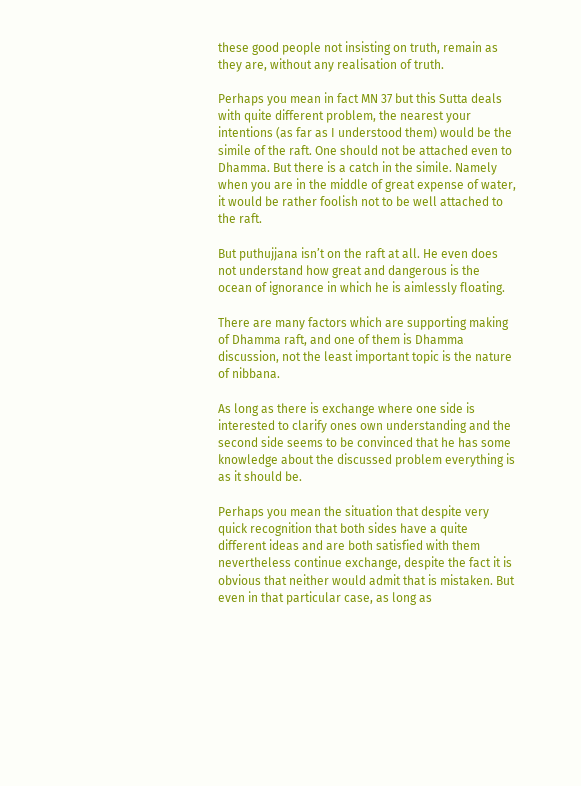these good people not insisting on truth, remain as they are, without any realisation of truth.

Perhaps you mean in fact MN 37 but this Sutta deals with quite different problem, the nearest your intentions (as far as I understood them) would be the simile of the raft. One should not be attached even to Dhamma. But there is a catch in the simile. Namely when you are in the middle of great expense of water, it would be rather foolish not to be well attached to the raft.

But puthujjana isn’t on the raft at all. He even does not understand how great and dangerous is the ocean of ignorance in which he is aimlessly floating.

There are many factors which are supporting making of Dhamma raft, and one of them is Dhamma discussion, not the least important topic is the nature of nibbana.

As long as there is exchange where one side is interested to clarify ones own understanding and the second side seems to be convinced that he has some knowledge about the discussed problem everything is as it should be.

Perhaps you mean the situation that despite very quick recognition that both sides have a quite different ideas and are both satisfied with them nevertheless continue exchange, despite the fact it is obvious that neither would admit that is mistaken. But even in that particular case, as long as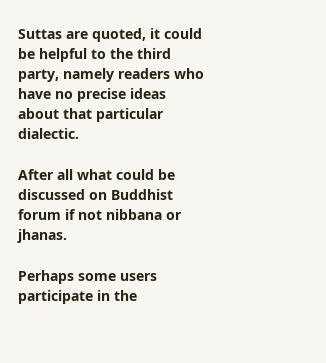Suttas are quoted, it could be helpful to the third party, namely readers who have no precise ideas about that particular dialectic.

After all what could be discussed on Buddhist forum if not nibbana or jhanas.

Perhaps some users participate in the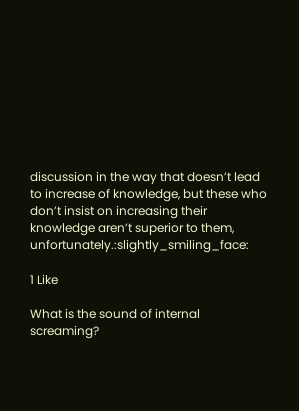discussion in the way that doesn’t lead to increase of knowledge, but these who don’t insist on increasing their knowledge aren’t superior to them, unfortunately.:slightly_smiling_face:

1 Like

What is the sound of internal screaming?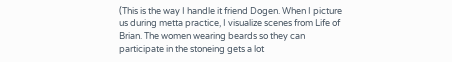(This is the way I handle it friend Dogen. When I picture us during metta practice, I visualize scenes from Life of Brian. The women wearing beards so they can participate in the stoneing gets a lot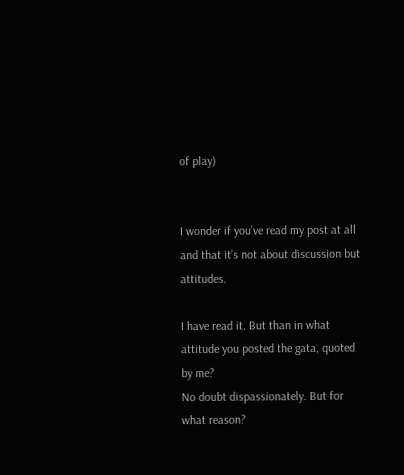of play)


I wonder if you’ve read my post at all and that it’s not about discussion but attitudes.

I have read it. But than in what attitude you posted the gata, quoted by me?
No doubt dispassionately. But for what reason?